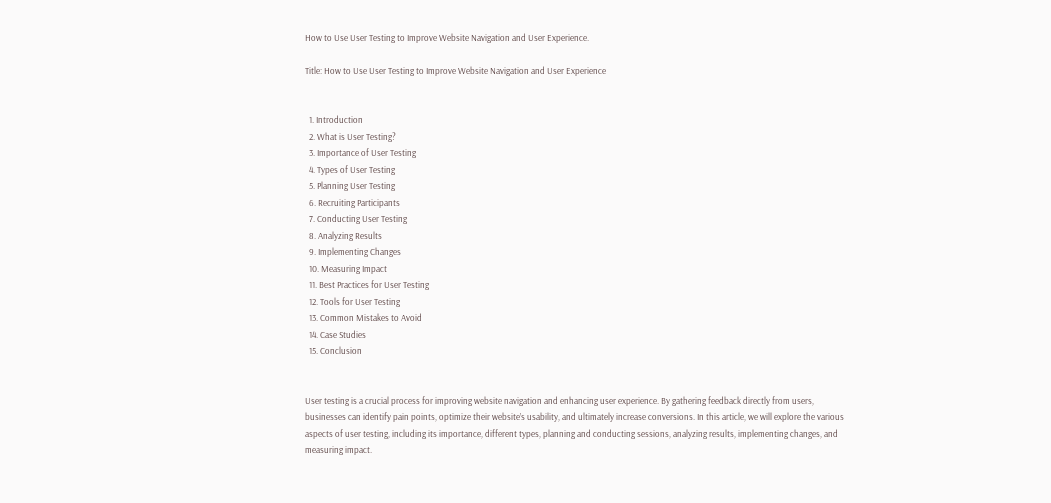How to Use User Testing to Improve Website Navigation and User Experience.

Title: How to Use User Testing to Improve Website Navigation and User Experience


  1. Introduction
  2. What is User Testing?
  3. Importance of User Testing
  4. Types of User Testing
  5. Planning User Testing
  6. Recruiting Participants
  7. Conducting User Testing
  8. Analyzing Results
  9. Implementing Changes
  10. Measuring Impact
  11. Best Practices for User Testing
  12. Tools for User Testing
  13. Common Mistakes to Avoid
  14. Case Studies
  15. Conclusion


User testing is a crucial process for improving website navigation and enhancing user experience. By gathering feedback directly from users, businesses can identify pain points, optimize their website’s usability, and ultimately increase conversions. In this article, we will explore the various aspects of user testing, including its importance, different types, planning and conducting sessions, analyzing results, implementing changes, and measuring impact.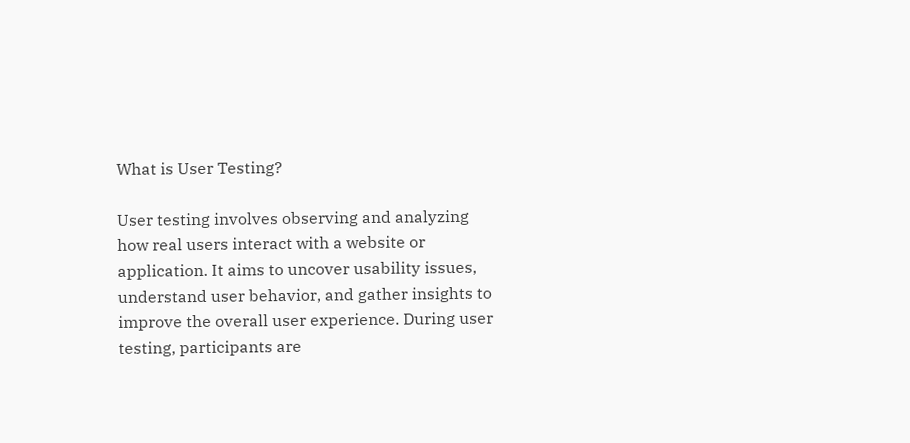What is User Testing?

User testing involves observing and analyzing how real users interact with a website or application. It aims to uncover usability issues, understand user behavior, and gather insights to improve the overall user experience. During user testing, participants are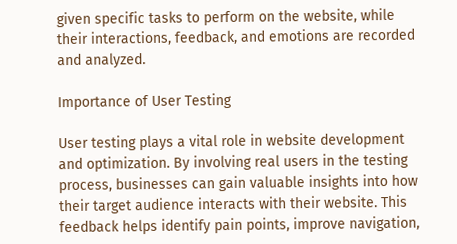given specific tasks to perform on the website, while their interactions, feedback, and emotions are recorded and analyzed.

Importance of User Testing

User testing plays a vital role in website development and optimization. By involving real users in the testing process, businesses can gain valuable insights into how their target audience interacts with their website. This feedback helps identify pain points, improve navigation,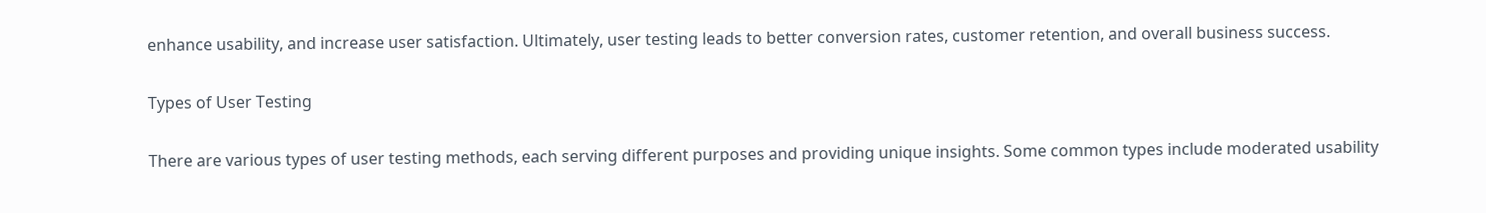enhance usability, and increase user satisfaction. Ultimately, user testing leads to better conversion rates, customer retention, and overall business success.

Types of User Testing

There are various types of user testing methods, each serving different purposes and providing unique insights. Some common types include moderated usability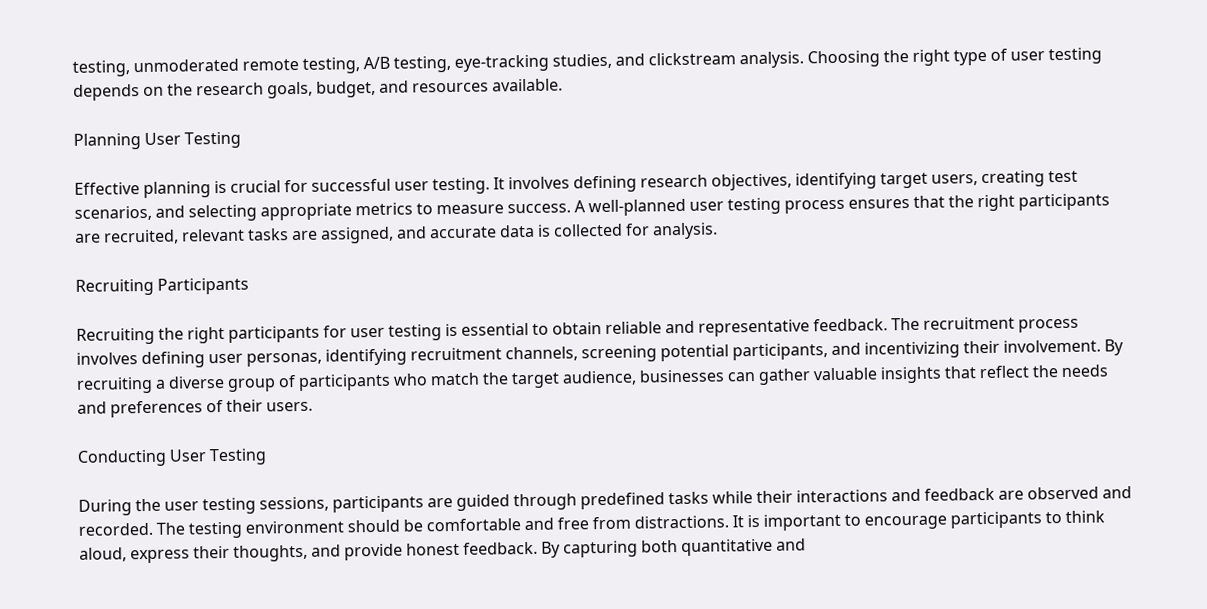testing, unmoderated remote testing, A/B testing, eye-tracking studies, and clickstream analysis. Choosing the right type of user testing depends on the research goals, budget, and resources available.

Planning User Testing

Effective planning is crucial for successful user testing. It involves defining research objectives, identifying target users, creating test scenarios, and selecting appropriate metrics to measure success. A well-planned user testing process ensures that the right participants are recruited, relevant tasks are assigned, and accurate data is collected for analysis.

Recruiting Participants

Recruiting the right participants for user testing is essential to obtain reliable and representative feedback. The recruitment process involves defining user personas, identifying recruitment channels, screening potential participants, and incentivizing their involvement. By recruiting a diverse group of participants who match the target audience, businesses can gather valuable insights that reflect the needs and preferences of their users.

Conducting User Testing

During the user testing sessions, participants are guided through predefined tasks while their interactions and feedback are observed and recorded. The testing environment should be comfortable and free from distractions. It is important to encourage participants to think aloud, express their thoughts, and provide honest feedback. By capturing both quantitative and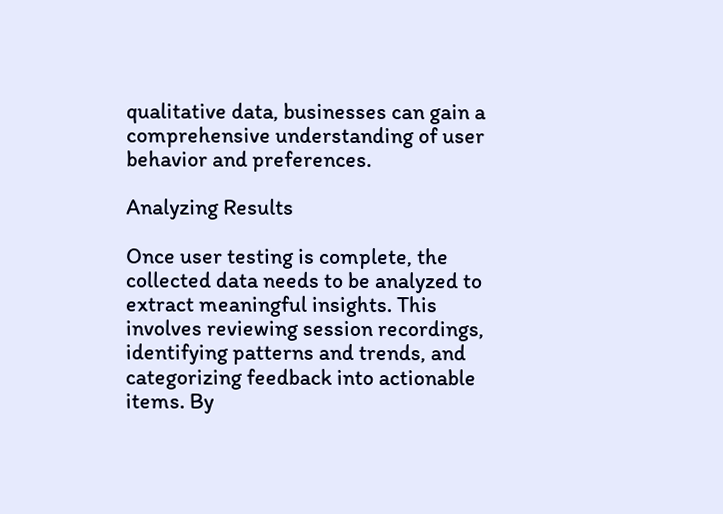qualitative data, businesses can gain a comprehensive understanding of user behavior and preferences.

Analyzing Results

Once user testing is complete, the collected data needs to be analyzed to extract meaningful insights. This involves reviewing session recordings, identifying patterns and trends, and categorizing feedback into actionable items. By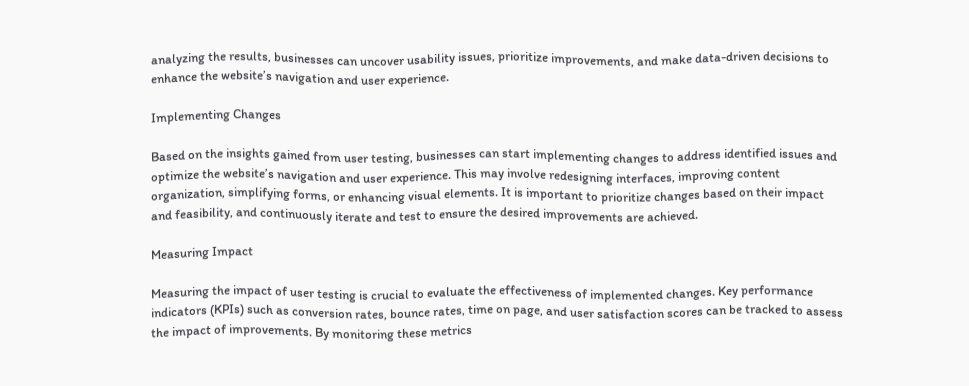analyzing the results, businesses can uncover usability issues, prioritize improvements, and make data-driven decisions to enhance the website’s navigation and user experience.

Implementing Changes

Based on the insights gained from user testing, businesses can start implementing changes to address identified issues and optimize the website’s navigation and user experience. This may involve redesigning interfaces, improving content organization, simplifying forms, or enhancing visual elements. It is important to prioritize changes based on their impact and feasibility, and continuously iterate and test to ensure the desired improvements are achieved.

Measuring Impact

Measuring the impact of user testing is crucial to evaluate the effectiveness of implemented changes. Key performance indicators (KPIs) such as conversion rates, bounce rates, time on page, and user satisfaction scores can be tracked to assess the impact of improvements. By monitoring these metrics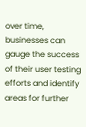over time, businesses can gauge the success of their user testing efforts and identify areas for further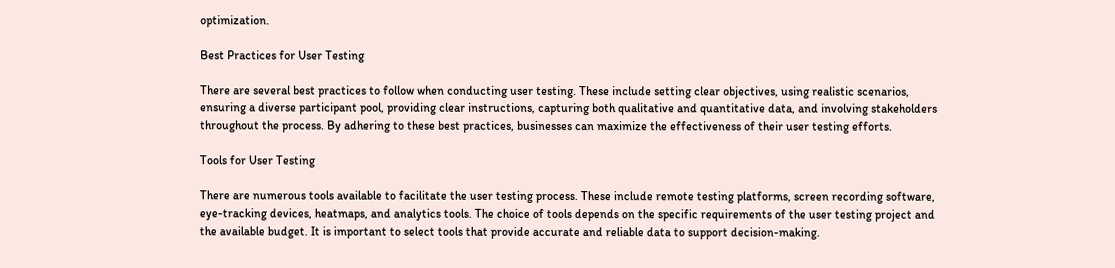optimization.

Best Practices for User Testing

There are several best practices to follow when conducting user testing. These include setting clear objectives, using realistic scenarios, ensuring a diverse participant pool, providing clear instructions, capturing both qualitative and quantitative data, and involving stakeholders throughout the process. By adhering to these best practices, businesses can maximize the effectiveness of their user testing efforts.

Tools for User Testing

There are numerous tools available to facilitate the user testing process. These include remote testing platforms, screen recording software, eye-tracking devices, heatmaps, and analytics tools. The choice of tools depends on the specific requirements of the user testing project and the available budget. It is important to select tools that provide accurate and reliable data to support decision-making.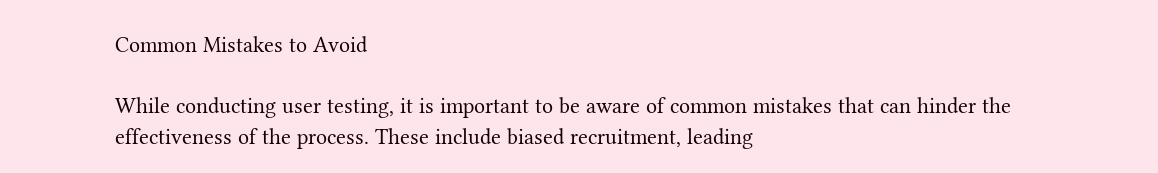Common Mistakes to Avoid

While conducting user testing, it is important to be aware of common mistakes that can hinder the effectiveness of the process. These include biased recruitment, leading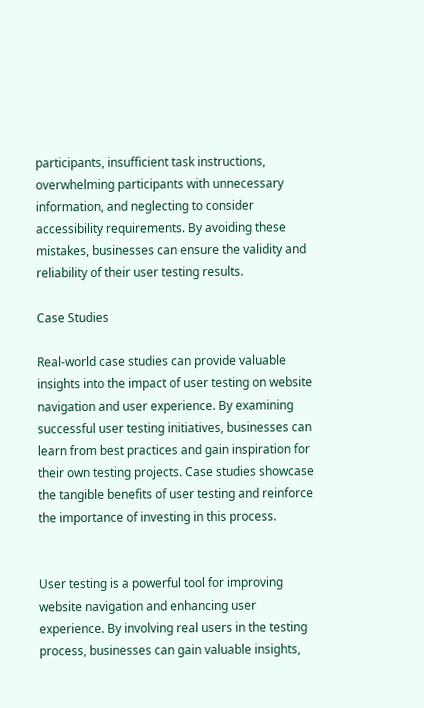participants, insufficient task instructions, overwhelming participants with unnecessary information, and neglecting to consider accessibility requirements. By avoiding these mistakes, businesses can ensure the validity and reliability of their user testing results.

Case Studies

Real-world case studies can provide valuable insights into the impact of user testing on website navigation and user experience. By examining successful user testing initiatives, businesses can learn from best practices and gain inspiration for their own testing projects. Case studies showcase the tangible benefits of user testing and reinforce the importance of investing in this process.


User testing is a powerful tool for improving website navigation and enhancing user experience. By involving real users in the testing process, businesses can gain valuable insights,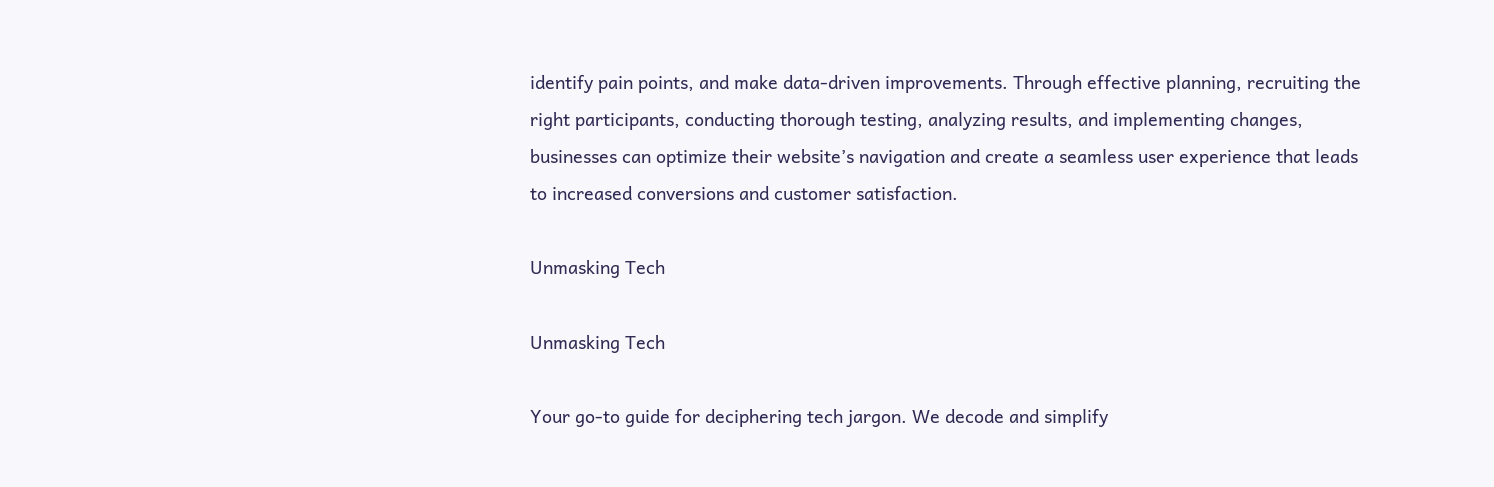identify pain points, and make data-driven improvements. Through effective planning, recruiting the right participants, conducting thorough testing, analyzing results, and implementing changes, businesses can optimize their website’s navigation and create a seamless user experience that leads to increased conversions and customer satisfaction.

Unmasking Tech

Unmasking Tech

Your go-to guide for deciphering tech jargon. We decode and simplify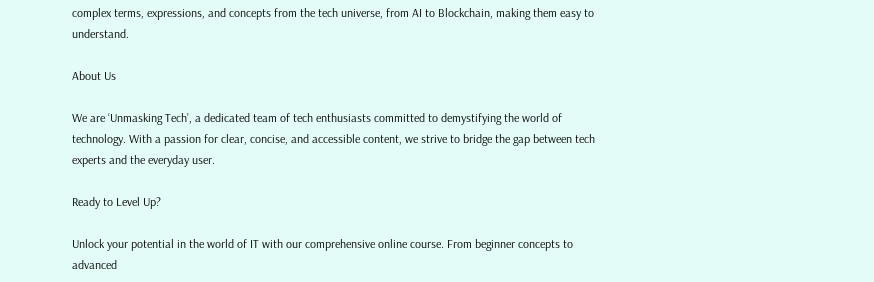complex terms, expressions, and concepts from the tech universe, from AI to Blockchain, making them easy to understand.

About Us

We are ‘Unmasking Tech’, a dedicated team of tech enthusiasts committed to demystifying the world of technology. With a passion for clear, concise, and accessible content, we strive to bridge the gap between tech experts and the everyday user.

Ready to Level Up?

Unlock your potential in the world of IT with our comprehensive online course. From beginner concepts to advanced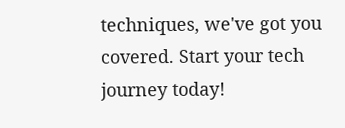techniques, we've got you covered. Start your tech journey today!